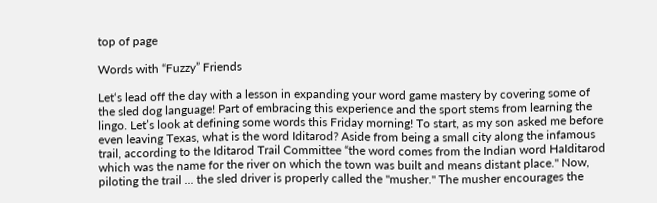top of page

Words with “Fuzzy” Friends

Let‘s lead off the day with a lesson in expanding your word game mastery by covering some of the sled dog language! Part of embracing this experience and the sport stems from learning the lingo. Let’s look at defining some words this Friday morning! To start, as my son asked me before even leaving Texas, what is the word Iditarod? Aside from being a small city along the infamous trail, according to the Iditarod Trail Committee “the word comes from the Indian word HaIditarod which was the name for the river on which the town was built and means distant place." Now, piloting the trail ... the sled driver is properly called the "musher." The musher encourages the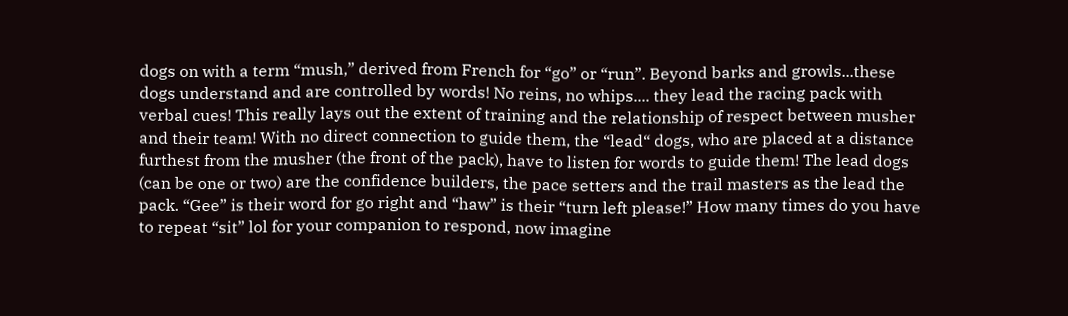dogs on with a term “mush,” derived from French for “go” or “run”. Beyond barks and growls...these dogs understand and are controlled by words! No reins, no whips.... they lead the racing pack with verbal cues! This really lays out the extent of training and the relationship of respect between musher and their team! With no direct connection to guide them, the “lead“ dogs, who are placed at a distance furthest from the musher (the front of the pack), have to listen for words to guide them! The lead dogs (can be one or two) are the confidence builders, the pace setters and the trail masters as the lead the pack. “Gee” is their word for go right and “haw” is their “turn left please!” How many times do you have to repeat “sit” lol for your companion to respond, now imagine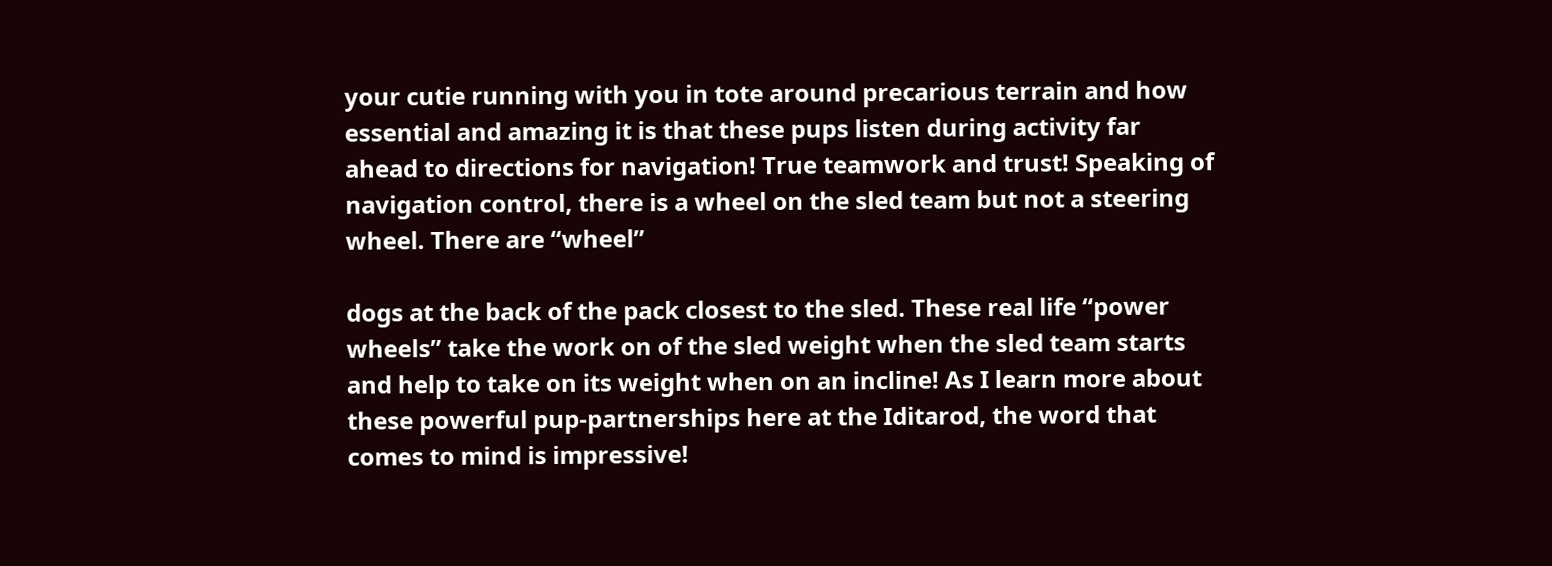your cutie running with you in tote around precarious terrain and how essential and amazing it is that these pups listen during activity far ahead to directions for navigation! True teamwork and trust! Speaking of navigation control, there is a wheel on the sled team but not a steering wheel. There are “wheel”

dogs at the back of the pack closest to the sled. These real life “power wheels” take the work on of the sled weight when the sled team starts and help to take on its weight when on an incline! As I learn more about these powerful pup-partnerships here at the Iditarod, the word that comes to mind is impressive!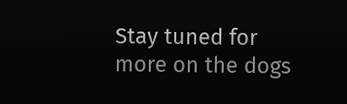Stay tuned for more on the dogs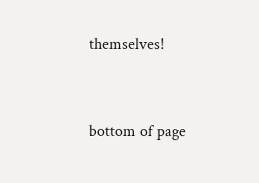themselves!


bottom of page